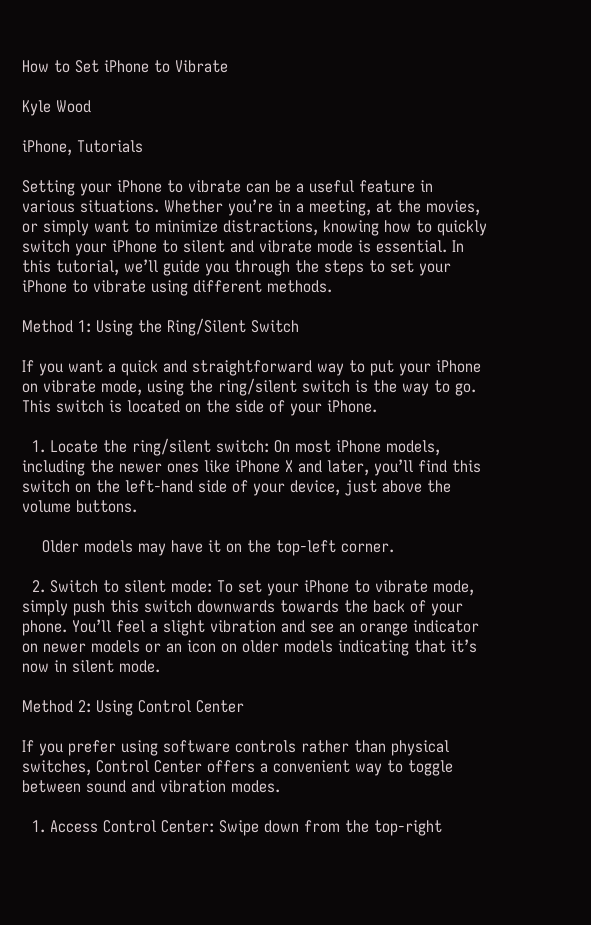How to Set iPhone to Vibrate

Kyle Wood

iPhone, Tutorials

Setting your iPhone to vibrate can be a useful feature in various situations. Whether you’re in a meeting, at the movies, or simply want to minimize distractions, knowing how to quickly switch your iPhone to silent and vibrate mode is essential. In this tutorial, we’ll guide you through the steps to set your iPhone to vibrate using different methods.

Method 1: Using the Ring/Silent Switch

If you want a quick and straightforward way to put your iPhone on vibrate mode, using the ring/silent switch is the way to go. This switch is located on the side of your iPhone.

  1. Locate the ring/silent switch: On most iPhone models, including the newer ones like iPhone X and later, you’ll find this switch on the left-hand side of your device, just above the volume buttons.

    Older models may have it on the top-left corner.

  2. Switch to silent mode: To set your iPhone to vibrate mode, simply push this switch downwards towards the back of your phone. You’ll feel a slight vibration and see an orange indicator on newer models or an icon on older models indicating that it’s now in silent mode.

Method 2: Using Control Center

If you prefer using software controls rather than physical switches, Control Center offers a convenient way to toggle between sound and vibration modes.

  1. Access Control Center: Swipe down from the top-right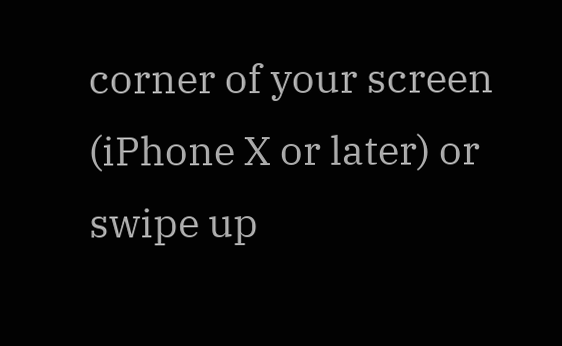corner of your screen (iPhone X or later) or swipe up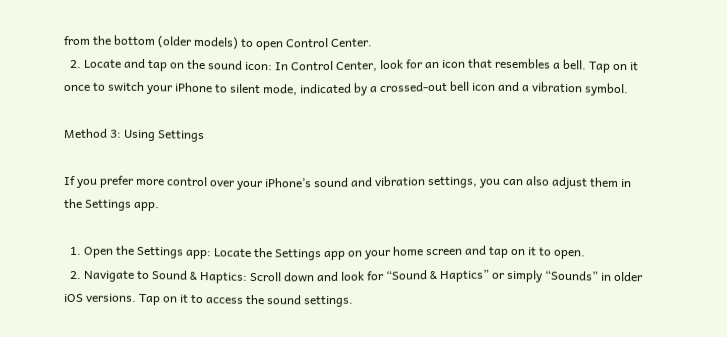from the bottom (older models) to open Control Center.
  2. Locate and tap on the sound icon: In Control Center, look for an icon that resembles a bell. Tap on it once to switch your iPhone to silent mode, indicated by a crossed-out bell icon and a vibration symbol.

Method 3: Using Settings

If you prefer more control over your iPhone’s sound and vibration settings, you can also adjust them in the Settings app.

  1. Open the Settings app: Locate the Settings app on your home screen and tap on it to open.
  2. Navigate to Sound & Haptics: Scroll down and look for “Sound & Haptics” or simply “Sounds” in older iOS versions. Tap on it to access the sound settings.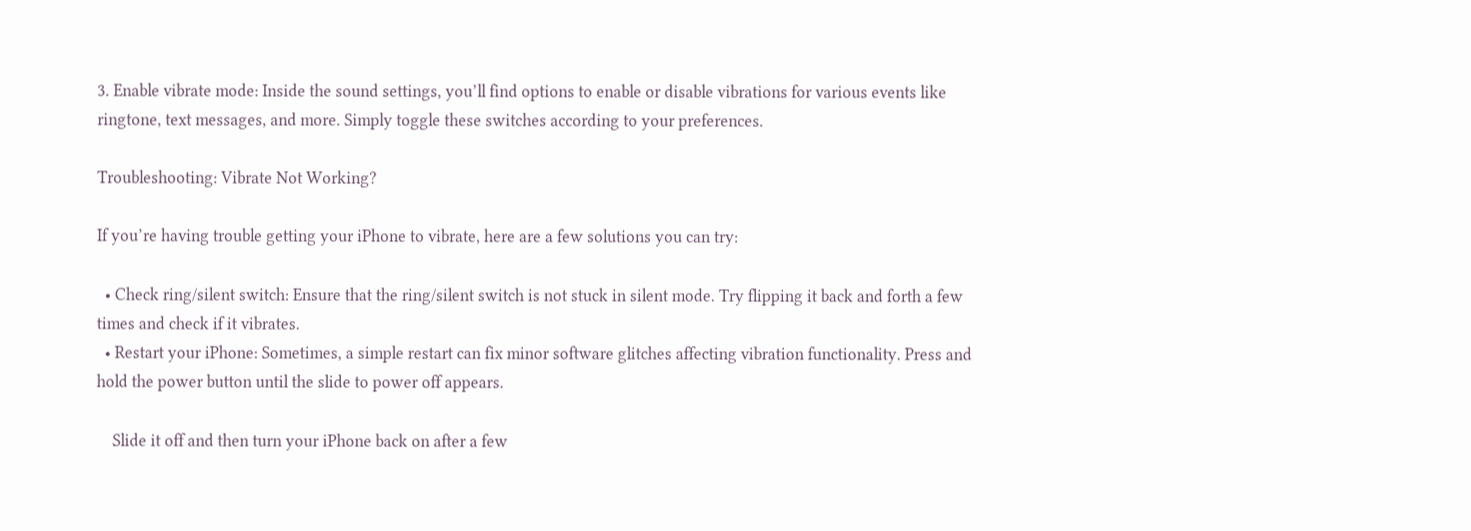3. Enable vibrate mode: Inside the sound settings, you’ll find options to enable or disable vibrations for various events like ringtone, text messages, and more. Simply toggle these switches according to your preferences.

Troubleshooting: Vibrate Not Working?

If you’re having trouble getting your iPhone to vibrate, here are a few solutions you can try:

  • Check ring/silent switch: Ensure that the ring/silent switch is not stuck in silent mode. Try flipping it back and forth a few times and check if it vibrates.
  • Restart your iPhone: Sometimes, a simple restart can fix minor software glitches affecting vibration functionality. Press and hold the power button until the slide to power off appears.

    Slide it off and then turn your iPhone back on after a few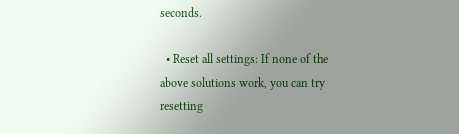seconds.

  • Reset all settings: If none of the above solutions work, you can try resetting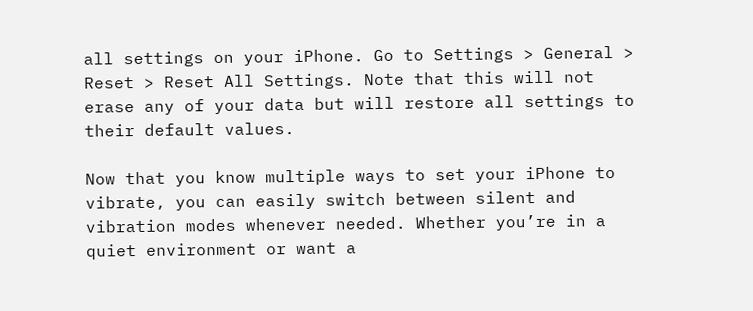all settings on your iPhone. Go to Settings > General > Reset > Reset All Settings. Note that this will not erase any of your data but will restore all settings to their default values.

Now that you know multiple ways to set your iPhone to vibrate, you can easily switch between silent and vibration modes whenever needed. Whether you’re in a quiet environment or want a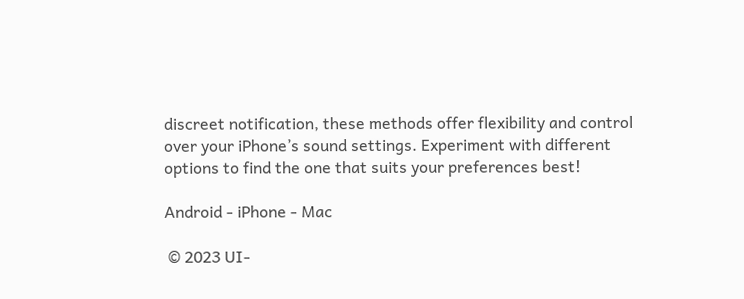discreet notification, these methods offer flexibility and control over your iPhone’s sound settings. Experiment with different options to find the one that suits your preferences best!

Android - iPhone - Mac

 © 2023 UI-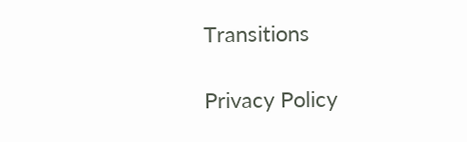Transitions

Privacy Policy